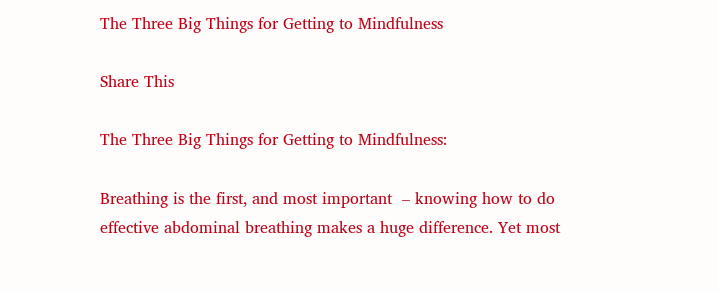The Three Big Things for Getting to Mindfulness

Share This

The Three Big Things for Getting to Mindfulness:

Breathing is the first, and most important  – knowing how to do effective abdominal breathing makes a huge difference. Yet most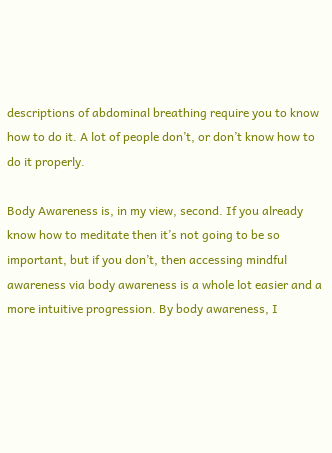descriptions of abdominal breathing require you to know how to do it. A lot of people don’t, or don’t know how to do it properly.

Body Awareness is, in my view, second. If you already know how to meditate then it’s not going to be so important, but if you don’t, then accessing mindful awareness via body awareness is a whole lot easier and a more intuitive progression. By body awareness, I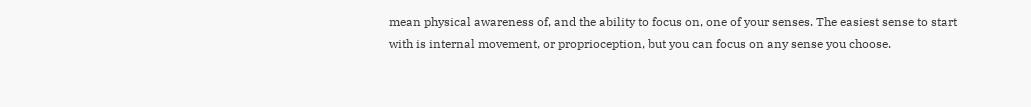mean physical awareness of, and the ability to focus on, one of your senses. The easiest sense to start with is internal movement, or proprioception, but you can focus on any sense you choose.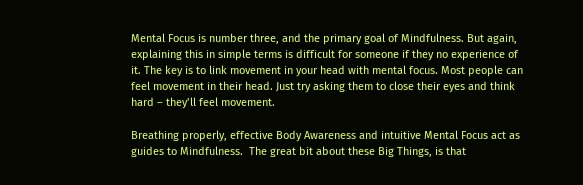Mental Focus is number three, and the primary goal of Mindfulness. But again, explaining this in simple terms is difficult for someone if they no experience of it. The key is to link movement in your head with mental focus. Most people can feel movement in their head. Just try asking them to close their eyes and think hard – they’ll feel movement.

Breathing properly, effective Body Awareness and intuitive Mental Focus act as guides to Mindfulness.  The great bit about these Big Things, is that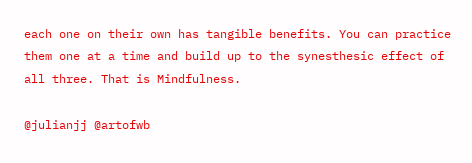each one on their own has tangible benefits. You can practice them one at a time and build up to the synesthesic effect of all three. That is Mindfulness.

@julianjj @artofwb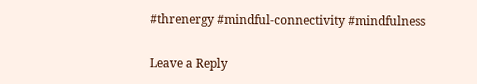#threnergy #mindful-connectivity #mindfulness

Leave a Reply